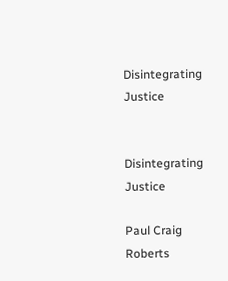Disintegrating Justice


Disintegrating Justice

Paul Craig Roberts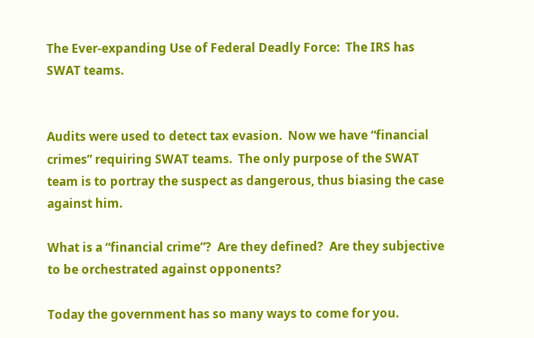The Ever-expanding Use of Federal Deadly Force:  The IRS has SWAT teams.


Audits were used to detect tax evasion.  Now we have “financial crimes” requiring SWAT teams.  The only purpose of the SWAT team is to portray the suspect as dangerous, thus biasing the case against him.

What is a “financial crime”?  Are they defined?  Are they subjective to be orchestrated against opponents?

Today the government has so many ways to come for you.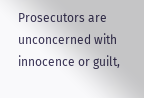Prosecutors are unconcerned with innocence or guilt,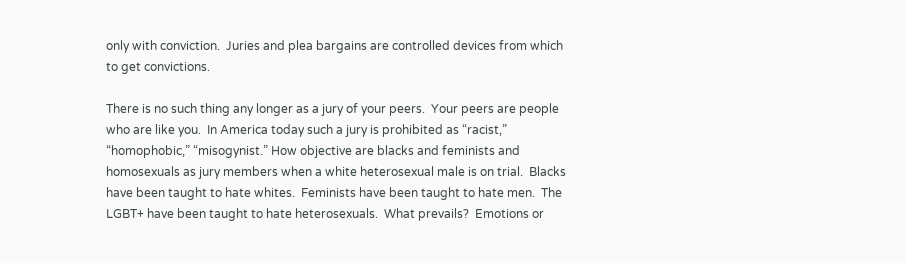only with conviction.  Juries and plea bargains are controlled devices from which to get convictions.

There is no such thing any longer as a jury of your peers.  Your peers are people who are like you.  In America today such a jury is prohibited as “racist,”  “homophobic,” “misogynist.” How objective are blacks and feminists and homosexuals as jury members when a white heterosexual male is on trial.  Blacks have been taught to hate whites.  Feminists have been taught to hate men.  The LGBT+ have been taught to hate heterosexuals.  What prevails?  Emotions or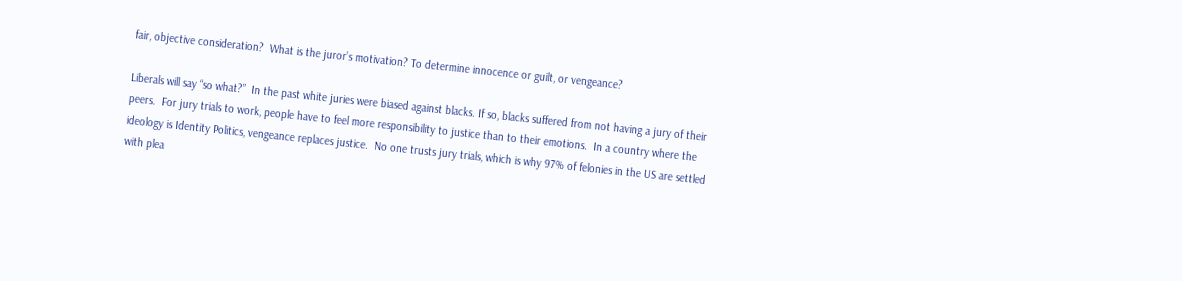fair, objective consideration?  What is the juror’s motivation? To determine innocence or guilt, or vengeance?

Liberals will say “so what?”  In the past white juries were biased against blacks. If so, blacks suffered from not having a jury of their peers.  For jury trials to work, people have to feel more responsibility to justice than to their emotions.  In a country where the ideology is Identity Politics, vengeance replaces justice.  No one trusts jury trials, which is why 97% of felonies in the US are settled with plea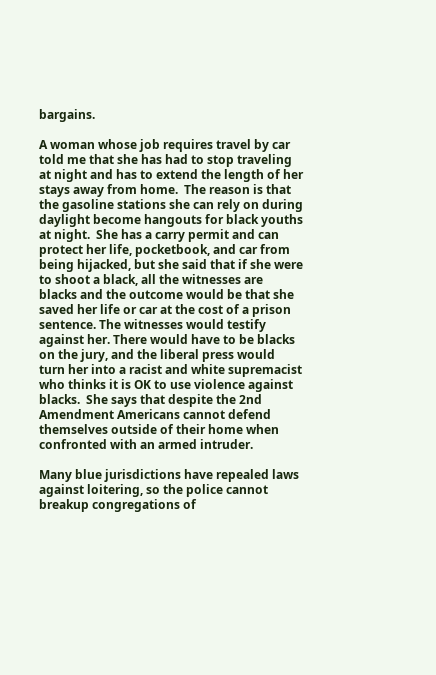bargains.

A woman whose job requires travel by car told me that she has had to stop traveling at night and has to extend the length of her stays away from home.  The reason is that the gasoline stations she can rely on during daylight become hangouts for black youths at night.  She has a carry permit and can protect her life, pocketbook, and car from being hijacked, but she said that if she were to shoot a black, all the witnesses are blacks and the outcome would be that she saved her life or car at the cost of a prison sentence. The witnesses would testify against her. There would have to be blacks on the jury, and the liberal press would turn her into a racist and white supremacist who thinks it is OK to use violence against blacks.  She says that despite the 2nd Amendment Americans cannot defend themselves outside of their home when confronted with an armed intruder.

Many blue jurisdictions have repealed laws against loitering, so the police cannot breakup congregations of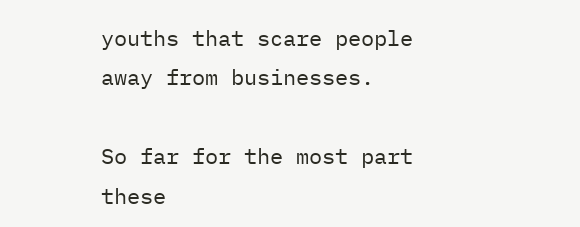youths that scare people away from businesses.

So far for the most part these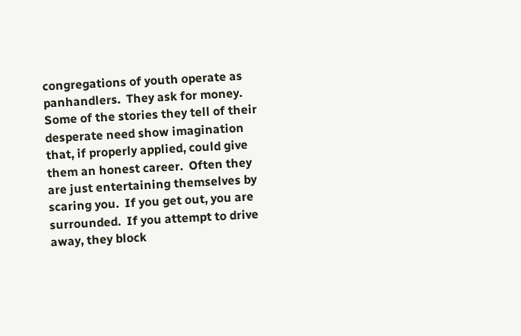congregations of youth operate as panhandlers.  They ask for money.  Some of the stories they tell of their desperate need show imagination that, if properly applied, could give them an honest career.  Often they are just entertaining themselves by scaring you.  If you get out, you are surrounded.  If you attempt to drive away, they block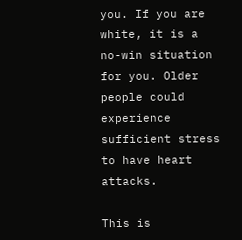you. If you are white, it is a no-win situation for you. Older people could experience sufficient stress to have heart attacks.

This is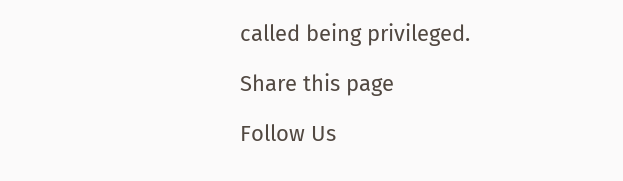called being privileged.

Share this page

Follow Us